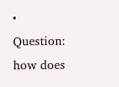• Question: how does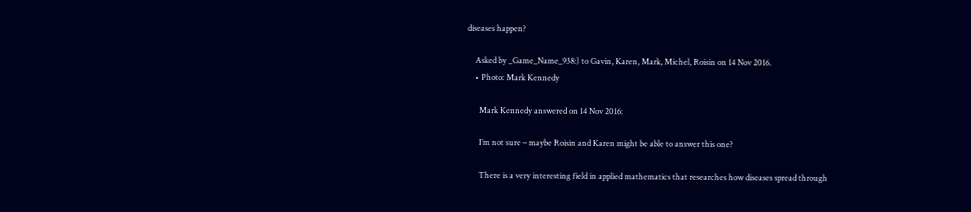diseases happen?

    Asked by _Game_Name_938:) to Gavin, Karen, Mark, Michel, Roisin on 14 Nov 2016.
    • Photo: Mark Kennedy

      Mark Kennedy answered on 14 Nov 2016:

      I’m not sure – maybe Roisin and Karen might be able to answer this one?

      There is a very interesting field in applied mathematics that researches how diseases spread through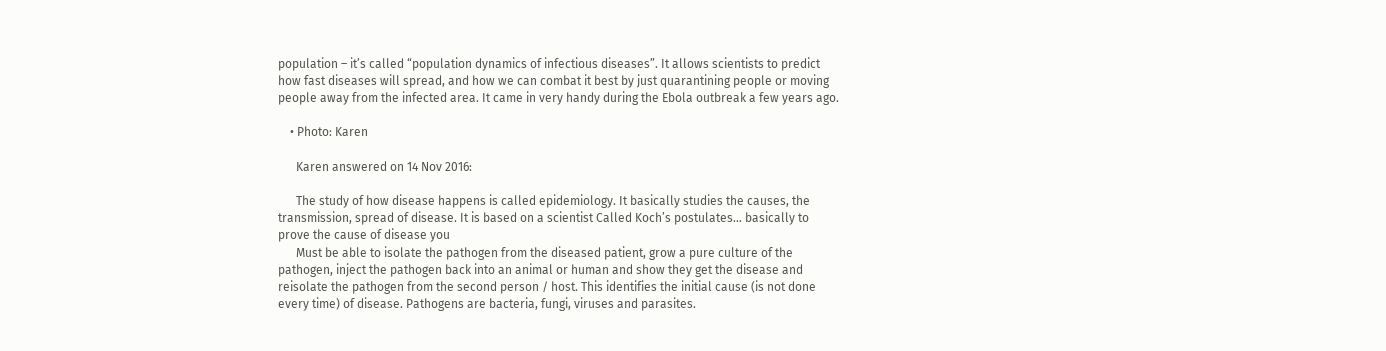population – it’s called “population dynamics of infectious diseases”. It allows scientists to predict how fast diseases will spread, and how we can combat it best by just quarantining people or moving people away from the infected area. It came in very handy during the Ebola outbreak a few years ago.

    • Photo: Karen

      Karen answered on 14 Nov 2016:

      The study of how disease happens is called epidemiology. It basically studies the causes, the transmission, spread of disease. It is based on a scientist Called Koch’s postulates… basically to prove the cause of disease you
      Must be able to isolate the pathogen from the diseased patient, grow a pure culture of the pathogen, inject the pathogen back into an animal or human and show they get the disease and reisolate the pathogen from the second person / host. This identifies the initial cause (is not done every time) of disease. Pathogens are bacteria, fungi, viruses and parasites.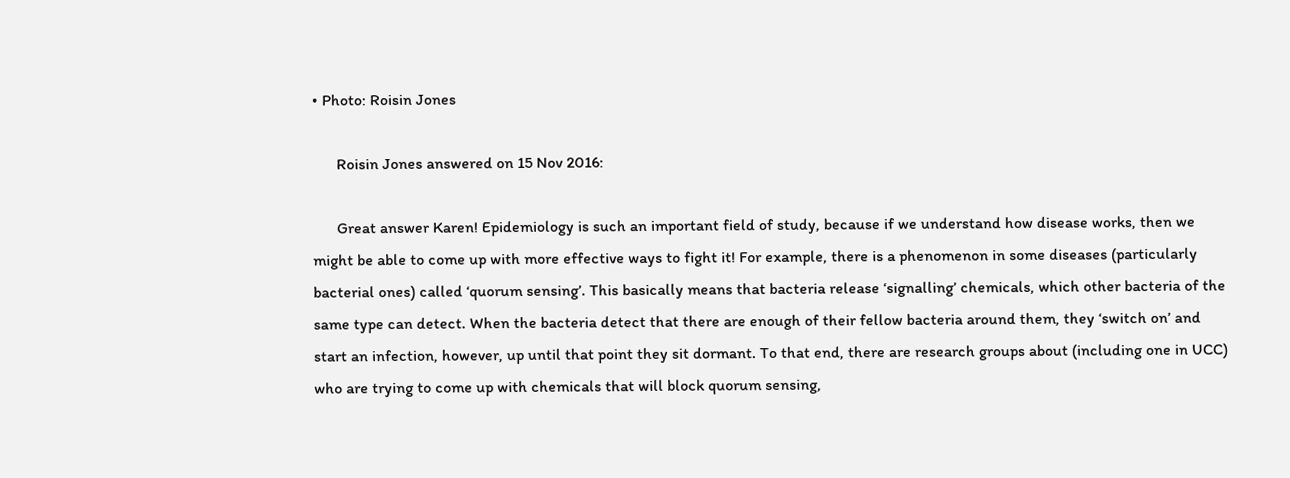• Photo: Roisin Jones

      Roisin Jones answered on 15 Nov 2016:

      Great answer Karen! Epidemiology is such an important field of study, because if we understand how disease works, then we might be able to come up with more effective ways to fight it! For example, there is a phenomenon in some diseases (particularly bacterial ones) called ‘quorum sensing’. This basically means that bacteria release ‘signalling’ chemicals, which other bacteria of the same type can detect. When the bacteria detect that there are enough of their fellow bacteria around them, they ‘switch on’ and start an infection, however, up until that point they sit dormant. To that end, there are research groups about (including one in UCC) who are trying to come up with chemicals that will block quorum sensing,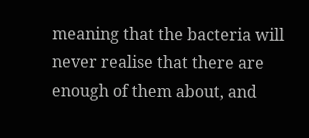meaning that the bacteria will never realise that there are enough of them about, and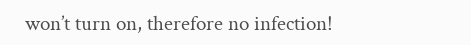won’t turn on, therefore no infection!